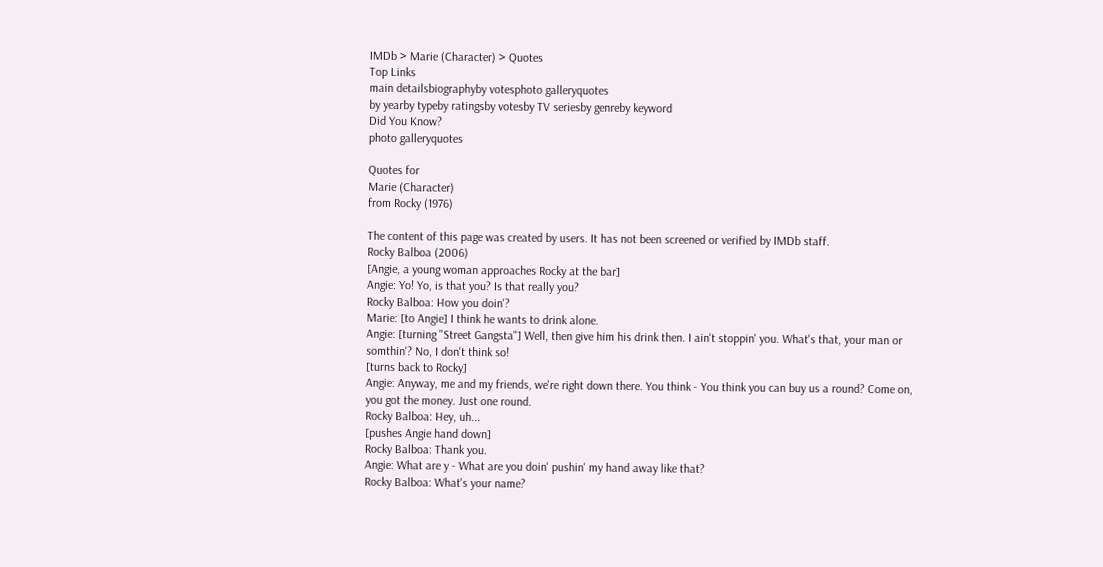IMDb > Marie (Character) > Quotes
Top Links
main detailsbiographyby votesphoto galleryquotes
by yearby typeby ratingsby votesby TV seriesby genreby keyword
Did You Know?
photo galleryquotes

Quotes for
Marie (Character)
from Rocky (1976)

The content of this page was created by users. It has not been screened or verified by IMDb staff.
Rocky Balboa (2006)
[Angie, a young woman approaches Rocky at the bar]
Angie: Yo! Yo, is that you? Is that really you?
Rocky Balboa: How you doin'?
Marie: [to Angie] I think he wants to drink alone.
Angie: [turning "Street Gangsta"] Well, then give him his drink then. I ain't stoppin' you. What's that, your man or somthin'? No, I don't think so!
[turns back to Rocky]
Angie: Anyway, me and my friends, we're right down there. You think - You think you can buy us a round? Come on, you got the money. Just one round.
Rocky Balboa: Hey, uh...
[pushes Angie hand down]
Rocky Balboa: Thank you.
Angie: What are y - What are you doin' pushin' my hand away like that?
Rocky Balboa: What's your name?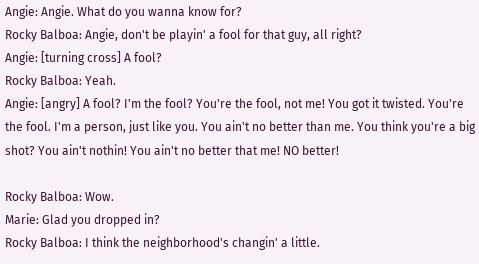Angie: Angie. What do you wanna know for?
Rocky Balboa: Angie, don't be playin' a fool for that guy, all right?
Angie: [turning cross] A fool?
Rocky Balboa: Yeah.
Angie: [angry] A fool? I'm the fool? You're the fool, not me! You got it twisted. You're the fool. I'm a person, just like you. You ain't no better than me. You think you're a big shot? You ain't nothin! You ain't no better that me! NO better!

Rocky Balboa: Wow.
Marie: Glad you dropped in?
Rocky Balboa: I think the neighborhood's changin' a little.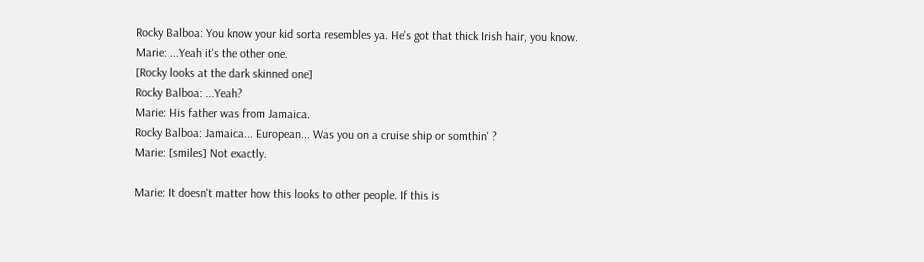Rocky Balboa: You know your kid sorta resembles ya. He's got that thick Irish hair, you know.
Marie: ...Yeah it's the other one.
[Rocky looks at the dark skinned one]
Rocky Balboa: ...Yeah?
Marie: His father was from Jamaica.
Rocky Balboa: Jamaica... European... Was you on a cruise ship or somthin' ?
Marie: [smiles] Not exactly.

Marie: It doesn't matter how this looks to other people. If this is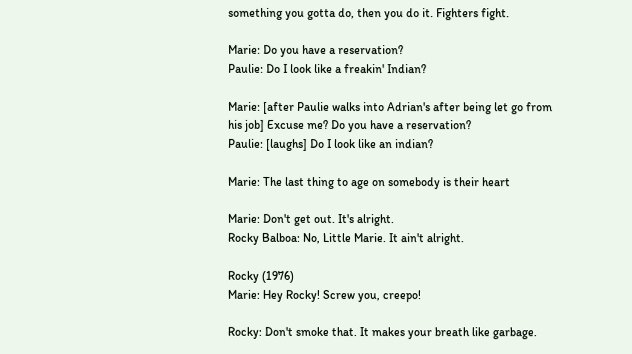something you gotta do, then you do it. Fighters fight.

Marie: Do you have a reservation?
Paulie: Do I look like a freakin' Indian?

Marie: [after Paulie walks into Adrian's after being let go from his job] Excuse me? Do you have a reservation?
Paulie: [laughs] Do I look like an indian?

Marie: The last thing to age on somebody is their heart

Marie: Don't get out. It's alright.
Rocky Balboa: No, Little Marie. It ain't alright.

Rocky (1976)
Marie: Hey Rocky! Screw you, creepo!

Rocky: Don't smoke that. It makes your breath like garbage.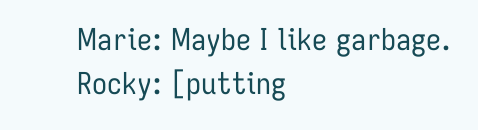Marie: Maybe I like garbage.
Rocky: [putting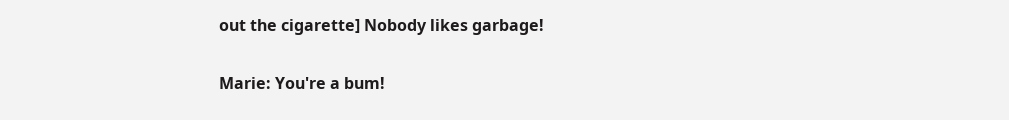out the cigarette] Nobody likes garbage!

Marie: You're a bum!